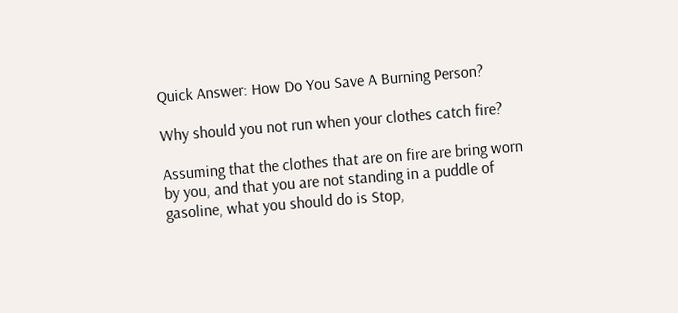Quick Answer: How Do You Save A Burning Person?

Why should you not run when your clothes catch fire?

Assuming that the clothes that are on fire are bring worn by you, and that you are not standing in a puddle of gasoline, what you should do is Stop,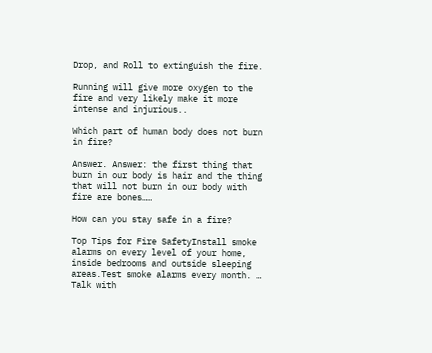Drop, and Roll to extinguish the fire.

Running will give more oxygen to the fire and very likely make it more intense and injurious..

Which part of human body does not burn in fire?

Answer. Answer: the first thing that burn in our body is hair and the thing that will not burn in our body with fire are bones……

How can you stay safe in a fire?

Top Tips for Fire SafetyInstall smoke alarms on every level of your home, inside bedrooms and outside sleeping areas.Test smoke alarms every month. … Talk with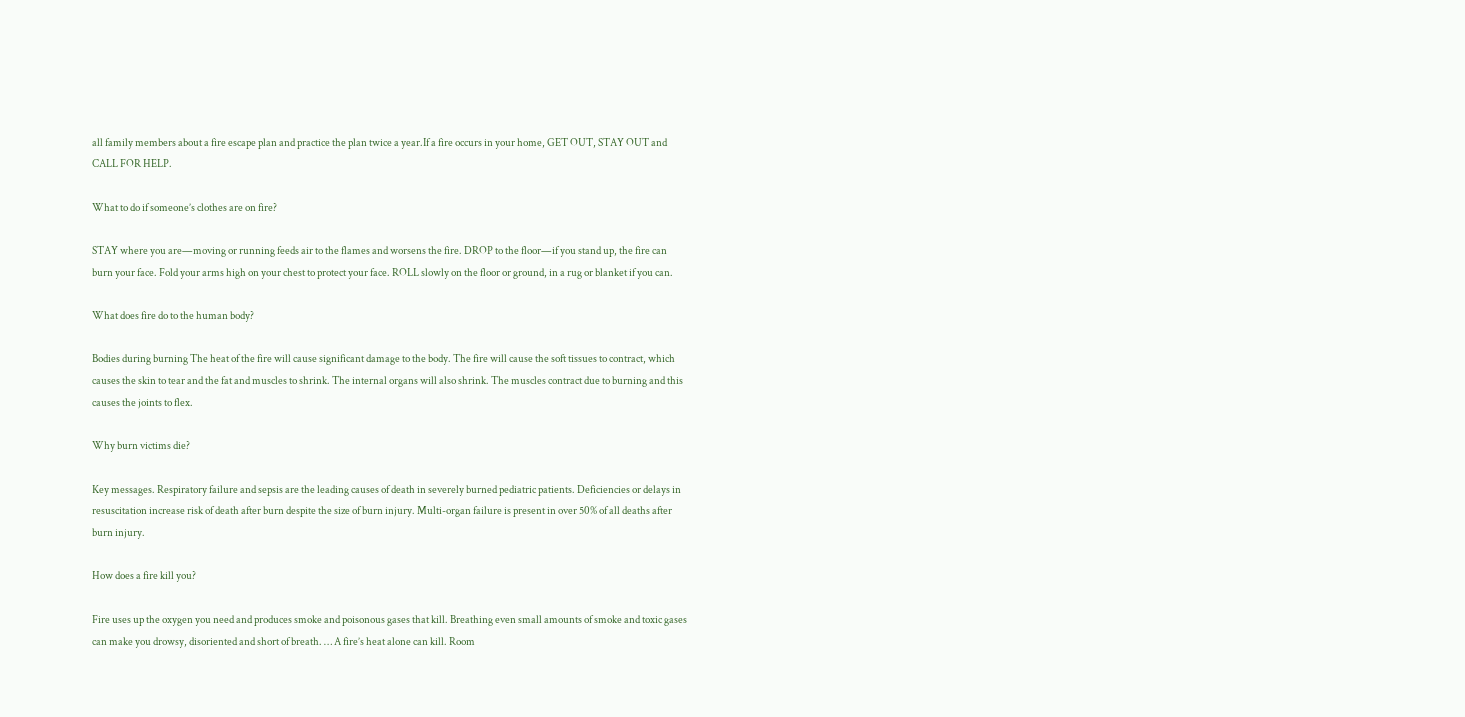all family members about a fire escape plan and practice the plan twice a year.If a fire occurs in your home, GET OUT, STAY OUT and CALL FOR HELP.

What to do if someone’s clothes are on fire?

STAY where you are—moving or running feeds air to the flames and worsens the fire. DROP to the floor—if you stand up, the fire can burn your face. Fold your arms high on your chest to protect your face. ROLL slowly on the floor or ground, in a rug or blanket if you can.

What does fire do to the human body?

Bodies during burning The heat of the fire will cause significant damage to the body. The fire will cause the soft tissues to contract, which causes the skin to tear and the fat and muscles to shrink. The internal organs will also shrink. The muscles contract due to burning and this causes the joints to flex.

Why burn victims die?

Key messages. Respiratory failure and sepsis are the leading causes of death in severely burned pediatric patients. Deficiencies or delays in resuscitation increase risk of death after burn despite the size of burn injury. Multi-organ failure is present in over 50% of all deaths after burn injury.

How does a fire kill you?

Fire uses up the oxygen you need and produces smoke and poisonous gases that kill. Breathing even small amounts of smoke and toxic gases can make you drowsy, disoriented and short of breath. … A fire’s heat alone can kill. Room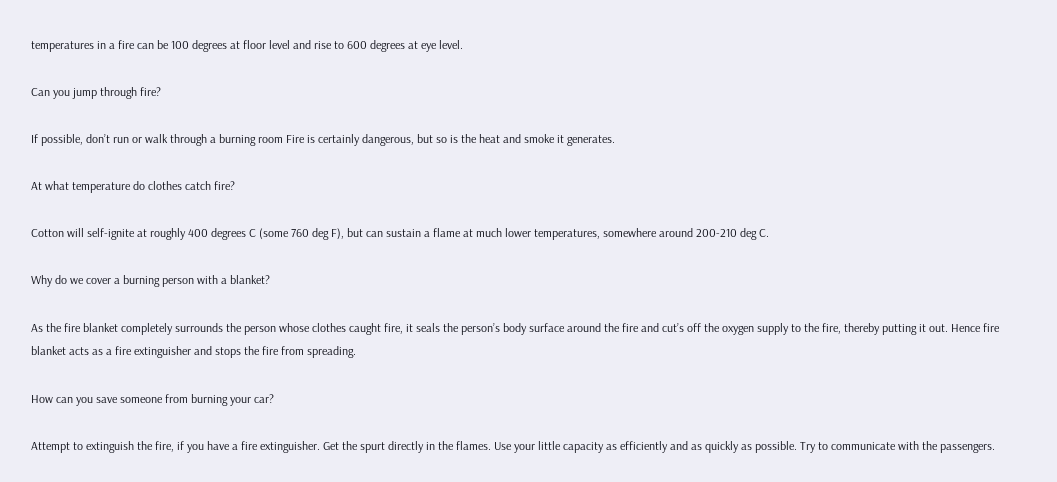temperatures in a fire can be 100 degrees at floor level and rise to 600 degrees at eye level.

Can you jump through fire?

If possible, don’t run or walk through a burning room Fire is certainly dangerous, but so is the heat and smoke it generates.

At what temperature do clothes catch fire?

Cotton will self-ignite at roughly 400 degrees C (some 760 deg F), but can sustain a flame at much lower temperatures, somewhere around 200-210 deg C.

Why do we cover a burning person with a blanket?

As the fire blanket completely surrounds the person whose clothes caught fire, it seals the person’s body surface around the fire and cut’s off the oxygen supply to the fire, thereby putting it out. Hence fire blanket acts as a fire extinguisher and stops the fire from spreading.

How can you save someone from burning your car?

Attempt to extinguish the fire, if you have a fire extinguisher. Get the spurt directly in the flames. Use your little capacity as efficiently and as quickly as possible. Try to communicate with the passengers.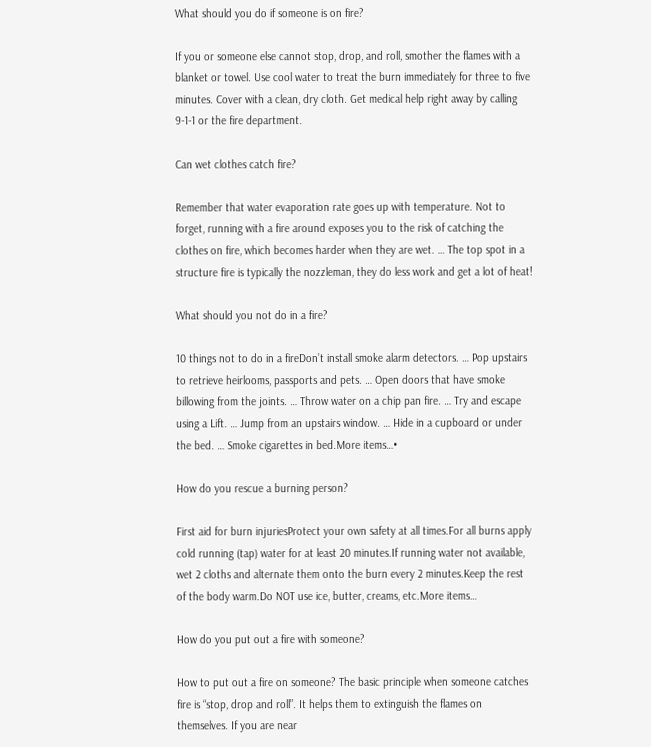What should you do if someone is on fire?

If you or someone else cannot stop, drop, and roll, smother the flames with a blanket or towel. Use cool water to treat the burn immediately for three to five minutes. Cover with a clean, dry cloth. Get medical help right away by calling 9-1-1 or the fire department.

Can wet clothes catch fire?

Remember that water evaporation rate goes up with temperature. Not to forget, running with a fire around exposes you to the risk of catching the clothes on fire, which becomes harder when they are wet. … The top spot in a structure fire is typically the nozzleman, they do less work and get a lot of heat!

What should you not do in a fire?

10 things not to do in a fireDon’t install smoke alarm detectors. … Pop upstairs to retrieve heirlooms, passports and pets. … Open doors that have smoke billowing from the joints. … Throw water on a chip pan fire. … Try and escape using a Lift. … Jump from an upstairs window. … Hide in a cupboard or under the bed. … Smoke cigarettes in bed.More items…•

How do you rescue a burning person?

First aid for burn injuriesProtect your own safety at all times.For all burns apply cold running (tap) water for at least 20 minutes.If running water not available, wet 2 cloths and alternate them onto the burn every 2 minutes.Keep the rest of the body warm.Do NOT use ice, butter, creams, etc.More items…

How do you put out a fire with someone?

How to put out a fire on someone? The basic principle when someone catches fire is “stop, drop and roll”. It helps them to extinguish the flames on themselves. If you are near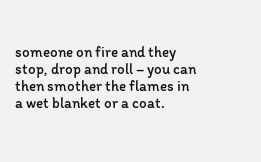someone on fire and they stop, drop and roll – you can then smother the flames in a wet blanket or a coat.